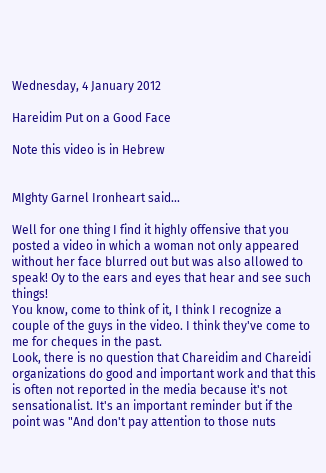Wednesday, 4 January 2012

Hareidim Put on a Good Face

Note this video is in Hebrew


MIghty Garnel Ironheart said...

Well for one thing I find it highly offensive that you posted a video in which a woman not only appeared without her face blurred out but was also allowed to speak! Oy to the ears and eyes that hear and see such things!
You know, come to think of it, I think I recognize a couple of the guys in the video. I think they've come to me for cheques in the past.
Look, there is no question that Chareidim and Chareidi organizations do good and important work and that this is often not reported in the media because it's not sensationalist. It's an important reminder but if the point was "And don't pay attention to those nuts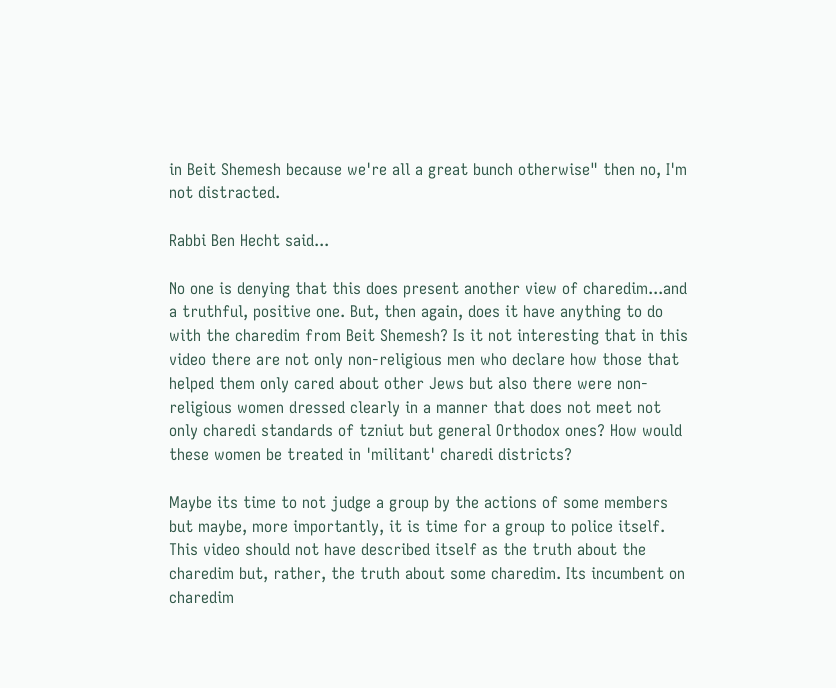in Beit Shemesh because we're all a great bunch otherwise" then no, I'm not distracted.

Rabbi Ben Hecht said...

No one is denying that this does present another view of charedim...and a truthful, positive one. But, then again, does it have anything to do with the charedim from Beit Shemesh? Is it not interesting that in this video there are not only non-religious men who declare how those that helped them only cared about other Jews but also there were non-religious women dressed clearly in a manner that does not meet not only charedi standards of tzniut but general Orthodox ones? How would these women be treated in 'militant' charedi districts?

Maybe its time to not judge a group by the actions of some members but maybe, more importantly, it is time for a group to police itself. This video should not have described itself as the truth about the charedim but, rather, the truth about some charedim. Its incumbent on charedim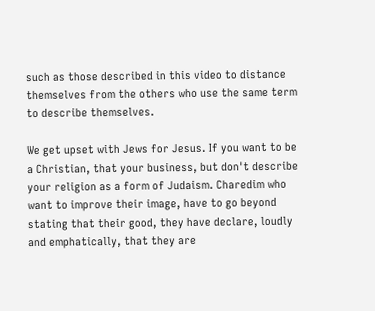such as those described in this video to distance themselves from the others who use the same term to describe themselves.

We get upset with Jews for Jesus. If you want to be a Christian, that your business, but don't describe your religion as a form of Judaism. Charedim who want to improve their image, have to go beyond stating that their good, they have declare, loudly and emphatically, that they are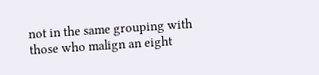not in the same grouping with those who malign an eight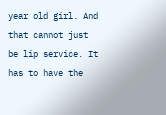year old girl. And that cannot just be lip service. It has to have the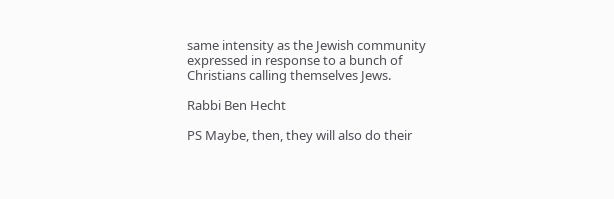same intensity as the Jewish community expressed in response to a bunch of Christians calling themselves Jews.

Rabbi Ben Hecht

PS Maybe, then, they will also do their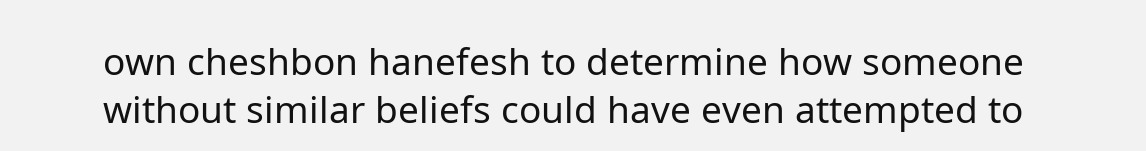own cheshbon hanefesh to determine how someone without similar beliefs could have even attempted to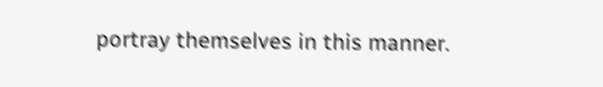portray themselves in this manner.